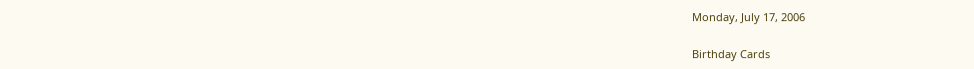Monday, July 17, 2006

Birthday Cards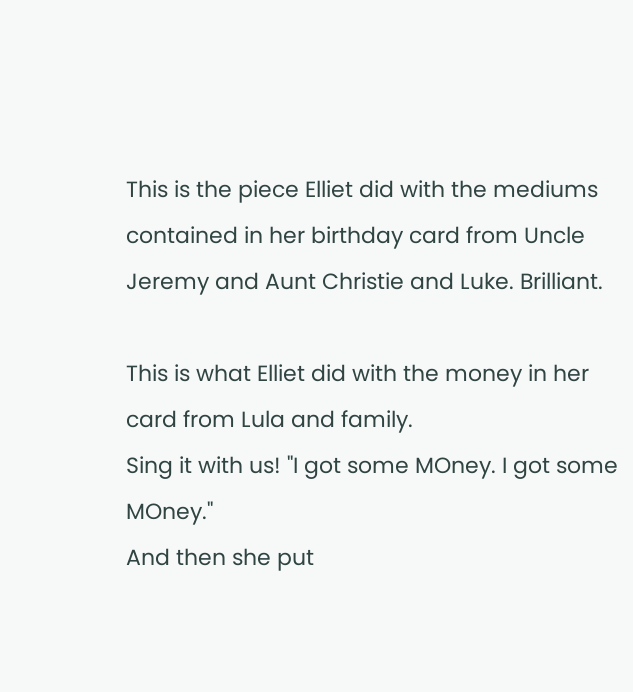This is the piece Elliet did with the mediums contained in her birthday card from Uncle Jeremy and Aunt Christie and Luke. Brilliant.

This is what Elliet did with the money in her card from Lula and family.
Sing it with us! "I got some MOney. I got some MOney."
And then she put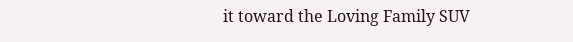it toward the Loving Family SUV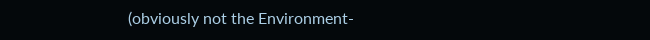(obviously not the Environment-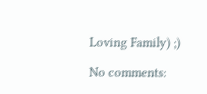Loving Family) ;)

No comments: